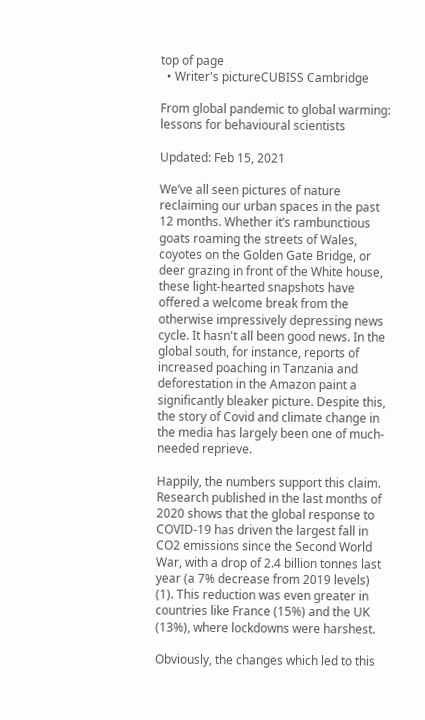top of page
  • Writer's pictureCUBISS Cambridge

From global pandemic to global warming: lessons for behavioural scientists

Updated: Feb 15, 2021

We’ve all seen pictures of nature reclaiming our urban spaces in the past 12 months. Whether it’s rambunctious goats roaming the streets of Wales, coyotes on the Golden Gate Bridge, or deer grazing in front of the White house, these light-hearted snapshots have offered a welcome break from the otherwise impressively depressing news cycle. It hasn't all been good news. In the global south, for instance, reports of increased poaching in Tanzania and deforestation in the Amazon paint a significantly bleaker picture. Despite this, the story of Covid and climate change in the media has largely been one of much-needed reprieve.

Happily, the numbers support this claim. Research published in the last months of 2020 shows that the global response to COVID-19 has driven the largest fall in CO2 emissions since the Second World War, with a drop of 2.4 billion tonnes last year (a 7% decrease from 2019 levels) (1). This reduction was even greater in countries like France (15%) and the UK (13%), where lockdowns were harshest.

Obviously, the changes which led to this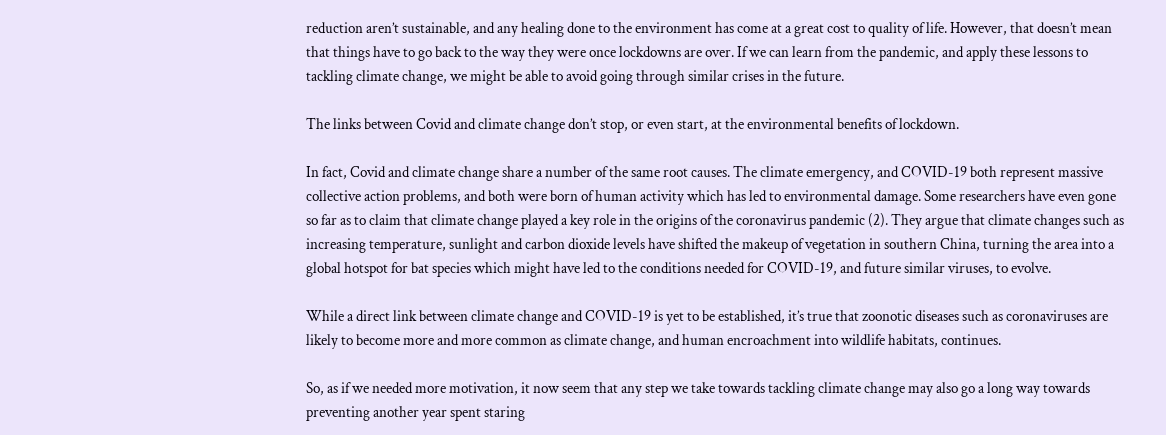reduction aren’t sustainable, and any healing done to the environment has come at a great cost to quality of life. However, that doesn’t mean that things have to go back to the way they were once lockdowns are over. If we can learn from the pandemic, and apply these lessons to tackling climate change, we might be able to avoid going through similar crises in the future.

The links between Covid and climate change don’t stop, or even start, at the environmental benefits of lockdown.

In fact, Covid and climate change share a number of the same root causes. The climate emergency, and COVID-19 both represent massive collective action problems, and both were born of human activity which has led to environmental damage. Some researchers have even gone so far as to claim that climate change played a key role in the origins of the coronavirus pandemic (2). They argue that climate changes such as increasing temperature, sunlight and carbon dioxide levels have shifted the makeup of vegetation in southern China, turning the area into a global hotspot for bat species which might have led to the conditions needed for COVID-19, and future similar viruses, to evolve.

While a direct link between climate change and COVID-19 is yet to be established, it’s true that zoonotic diseases such as coronaviruses are likely to become more and more common as climate change, and human encroachment into wildlife habitats, continues.

So, as if we needed more motivation, it now seem that any step we take towards tackling climate change may also go a long way towards preventing another year spent staring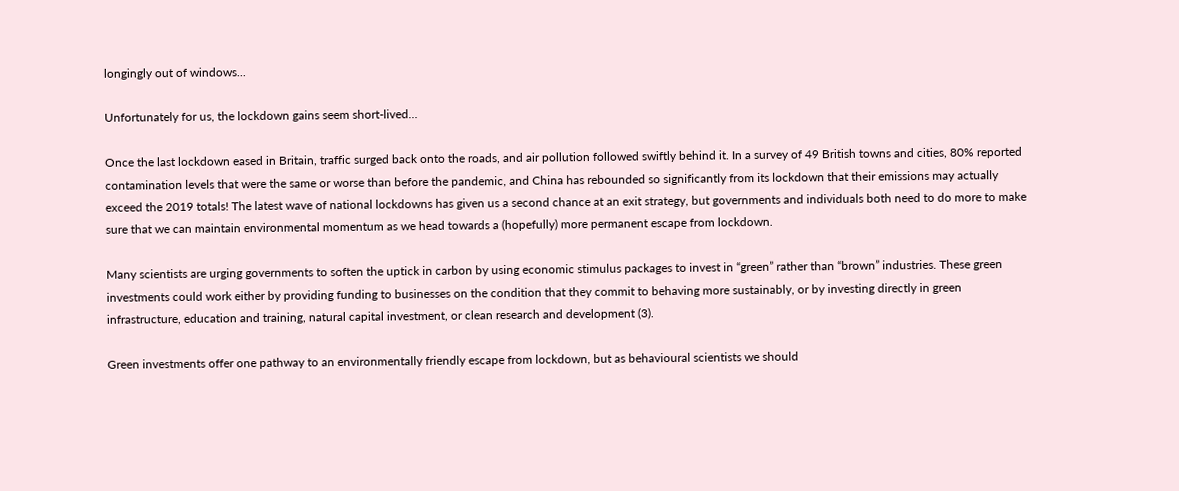longingly out of windows...

Unfortunately for us, the lockdown gains seem short-lived…

Once the last lockdown eased in Britain, traffic surged back onto the roads, and air pollution followed swiftly behind it. In a survey of 49 British towns and cities, 80% reported contamination levels that were the same or worse than before the pandemic, and China has rebounded so significantly from its lockdown that their emissions may actually exceed the 2019 totals! The latest wave of national lockdowns has given us a second chance at an exit strategy, but governments and individuals both need to do more to make sure that we can maintain environmental momentum as we head towards a (hopefully) more permanent escape from lockdown.

Many scientists are urging governments to soften the uptick in carbon by using economic stimulus packages to invest in “green” rather than “brown” industries. These green investments could work either by providing funding to businesses on the condition that they commit to behaving more sustainably, or by investing directly in green infrastructure, education and training, natural capital investment, or clean research and development (3).

Green investments offer one pathway to an environmentally friendly escape from lockdown, but as behavioural scientists we should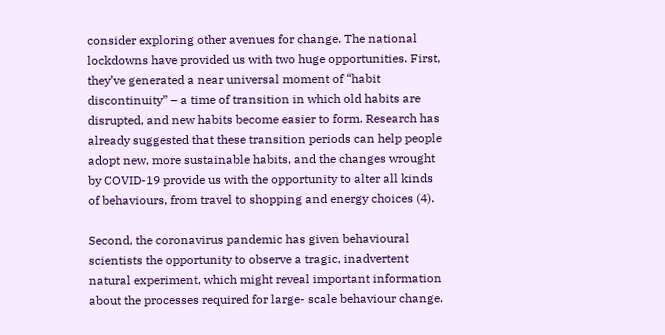consider exploring other avenues for change. The national lockdowns have provided us with two huge opportunities. First, they’ve generated a near universal moment of “habit discontinuity” – a time of transition in which old habits are disrupted, and new habits become easier to form. Research has already suggested that these transition periods can help people adopt new, more sustainable habits, and the changes wrought by COVID-19 provide us with the opportunity to alter all kinds of behaviours, from travel to shopping and energy choices (4).

Second, the coronavirus pandemic has given behavioural scientists the opportunity to observe a tragic, inadvertent natural experiment, which might reveal important information about the processes required for large- scale behaviour change.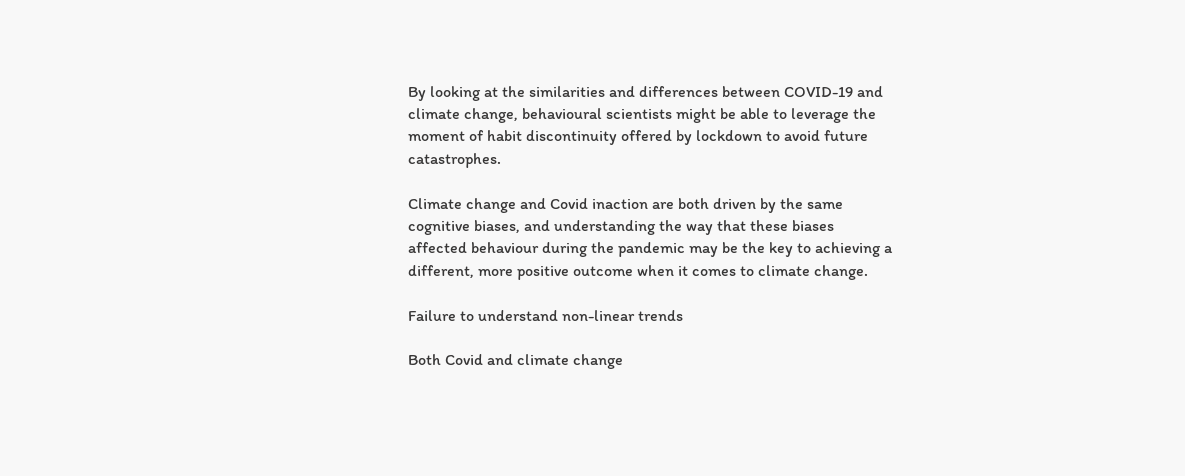By looking at the similarities and differences between COVID-19 and climate change, behavioural scientists might be able to leverage the moment of habit discontinuity offered by lockdown to avoid future catastrophes.

Climate change and Covid inaction are both driven by the same cognitive biases, and understanding the way that these biases affected behaviour during the pandemic may be the key to achieving a different, more positive outcome when it comes to climate change.

Failure to understand non-linear trends

Both Covid and climate change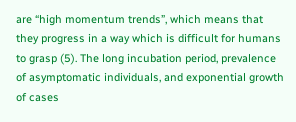are “high momentum trends”, which means that they progress in a way which is difficult for humans to grasp (5). The long incubation period, prevalence of asymptomatic individuals, and exponential growth of cases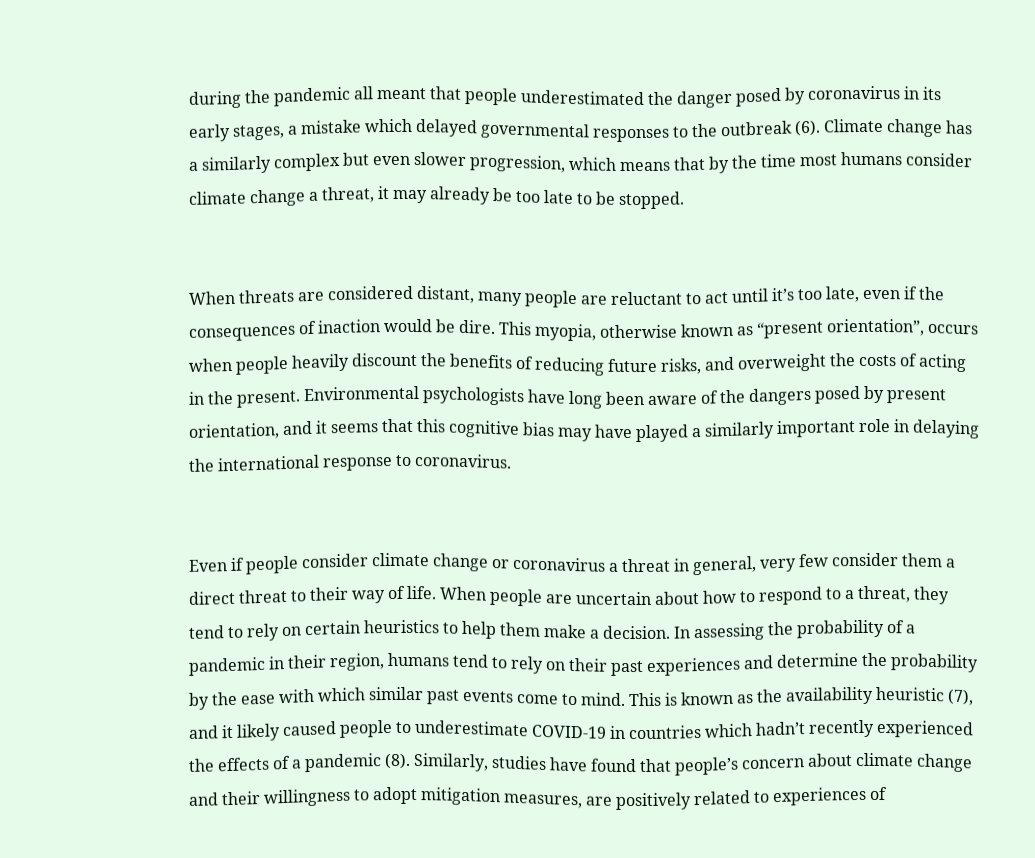during the pandemic all meant that people underestimated the danger posed by coronavirus in its early stages, a mistake which delayed governmental responses to the outbreak (6). Climate change has a similarly complex but even slower progression, which means that by the time most humans consider climate change a threat, it may already be too late to be stopped.


When threats are considered distant, many people are reluctant to act until it’s too late, even if the consequences of inaction would be dire. This myopia, otherwise known as “present orientation”, occurs when people heavily discount the benefits of reducing future risks, and overweight the costs of acting in the present. Environmental psychologists have long been aware of the dangers posed by present orientation, and it seems that this cognitive bias may have played a similarly important role in delaying the international response to coronavirus.


Even if people consider climate change or coronavirus a threat in general, very few consider them a direct threat to their way of life. When people are uncertain about how to respond to a threat, they tend to rely on certain heuristics to help them make a decision. In assessing the probability of a pandemic in their region, humans tend to rely on their past experiences and determine the probability by the ease with which similar past events come to mind. This is known as the availability heuristic (7), and it likely caused people to underestimate COVID-19 in countries which hadn’t recently experienced the effects of a pandemic (8). Similarly, studies have found that people’s concern about climate change and their willingness to adopt mitigation measures, are positively related to experiences of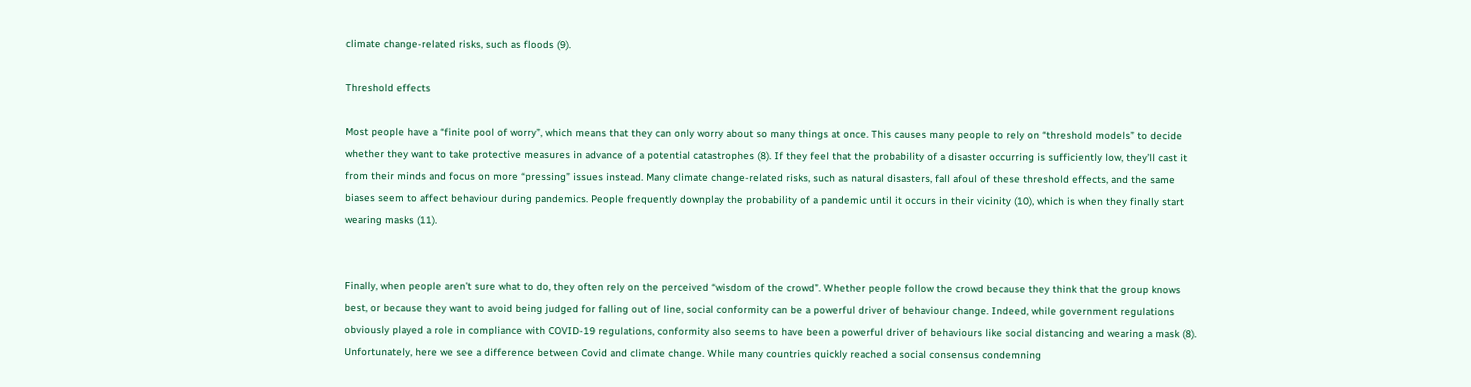climate change-related risks, such as floods (9).

Threshold effects

Most people have a “finite pool of worry”, which means that they can only worry about so many things at once. This causes many people to rely on “threshold models” to decide whether they want to take protective measures in advance of a potential catastrophes (8). If they feel that the probability of a disaster occurring is sufficiently low, they’ll cast it from their minds and focus on more “pressing” issues instead. Many climate change-related risks, such as natural disasters, fall afoul of these threshold effects, and the same biases seem to affect behaviour during pandemics. People frequently downplay the probability of a pandemic until it occurs in their vicinity (10), which is when they finally start wearing masks (11).


Finally, when people aren’t sure what to do, they often rely on the perceived “wisdom of the crowd”. Whether people follow the crowd because they think that the group knows best, or because they want to avoid being judged for falling out of line, social conformity can be a powerful driver of behaviour change. Indeed, while government regulations obviously played a role in compliance with COVID-19 regulations, conformity also seems to have been a powerful driver of behaviours like social distancing and wearing a mask (8). Unfortunately, here we see a difference between Covid and climate change. While many countries quickly reached a social consensus condemning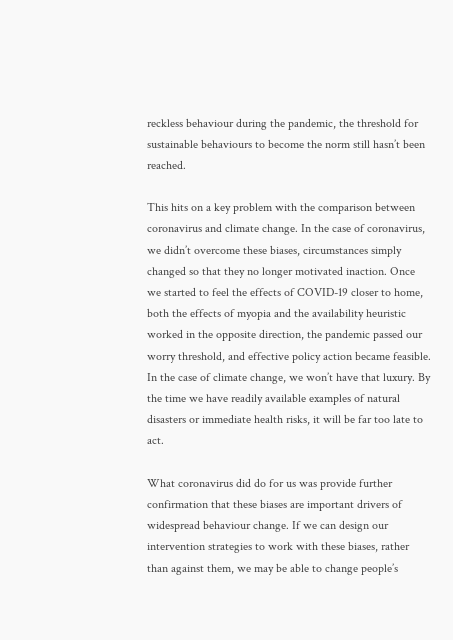reckless behaviour during the pandemic, the threshold for sustainable behaviours to become the norm still hasn’t been reached.

This hits on a key problem with the comparison between coronavirus and climate change. In the case of coronavirus, we didn’t overcome these biases, circumstances simply changed so that they no longer motivated inaction. Once we started to feel the effects of COVID-19 closer to home, both the effects of myopia and the availability heuristic worked in the opposite direction, the pandemic passed our worry threshold, and effective policy action became feasible. In the case of climate change, we won’t have that luxury. By the time we have readily available examples of natural disasters or immediate health risks, it will be far too late to act.

What coronavirus did do for us was provide further confirmation that these biases are important drivers of widespread behaviour change. If we can design our intervention strategies to work with these biases, rather than against them, we may be able to change people’s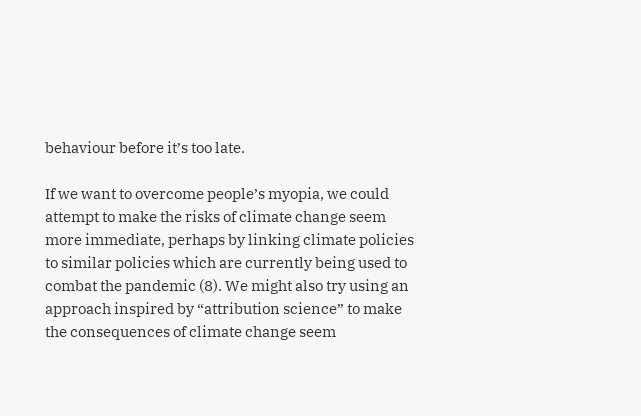behaviour before it’s too late.

If we want to overcome people’s myopia, we could attempt to make the risks of climate change seem more immediate, perhaps by linking climate policies to similar policies which are currently being used to combat the pandemic (8). We might also try using an approach inspired by “attribution science” to make the consequences of climate change seem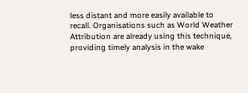less distant and more easily available to recall. Organisations such as World Weather Attribution are already using this technique, providing timely analysis in the wake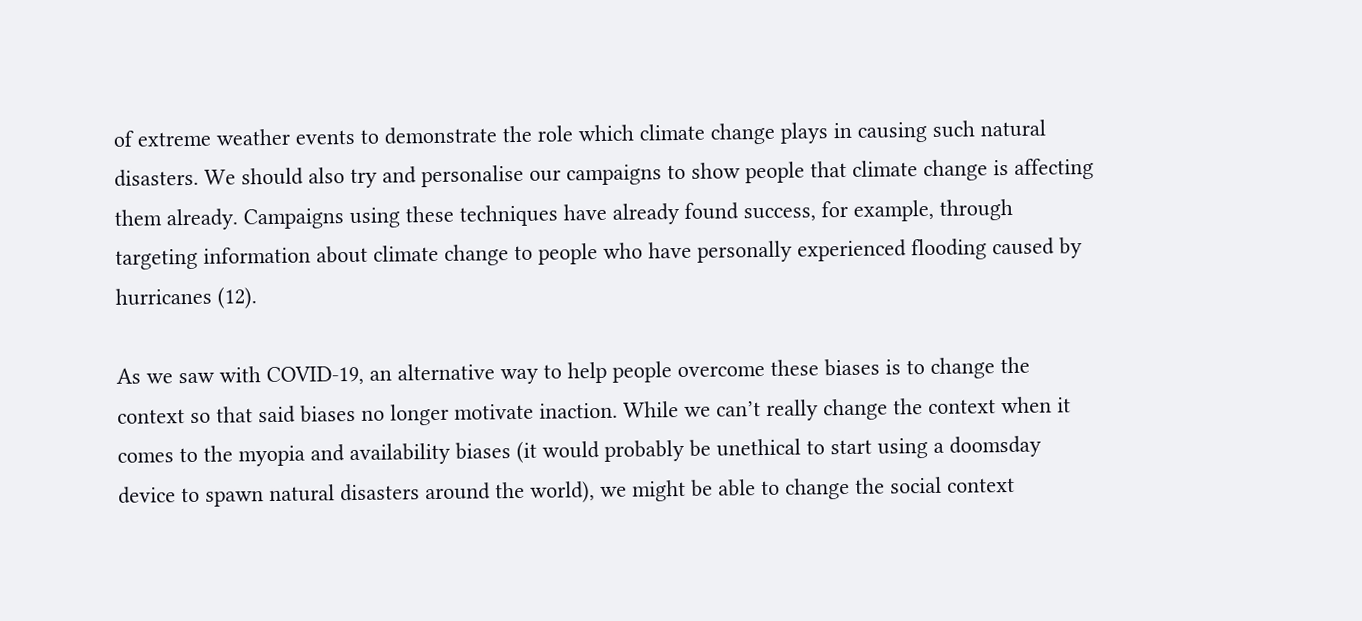of extreme weather events to demonstrate the role which climate change plays in causing such natural disasters. We should also try and personalise our campaigns to show people that climate change is affecting them already. Campaigns using these techniques have already found success, for example, through targeting information about climate change to people who have personally experienced flooding caused by hurricanes (12).

As we saw with COVID-19, an alternative way to help people overcome these biases is to change the context so that said biases no longer motivate inaction. While we can’t really change the context when it comes to the myopia and availability biases (it would probably be unethical to start using a doomsday device to spawn natural disasters around the world), we might be able to change the social context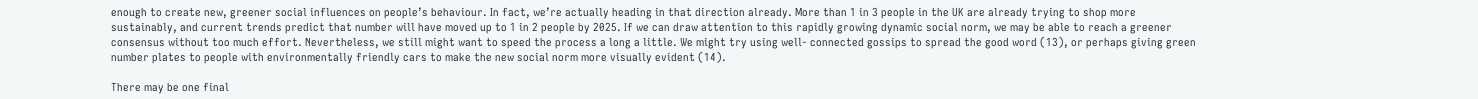enough to create new, greener social influences on people’s behaviour. In fact, we’re actually heading in that direction already. More than 1 in 3 people in the UK are already trying to shop more sustainably, and current trends predict that number will have moved up to 1 in 2 people by 2025. If we can draw attention to this rapidly growing dynamic social norm, we may be able to reach a greener consensus without too much effort. Nevertheless, we still might want to speed the process a long a little. We might try using well- connected gossips to spread the good word (13), or perhaps giving green number plates to people with environmentally friendly cars to make the new social norm more visually evident (14).

There may be one final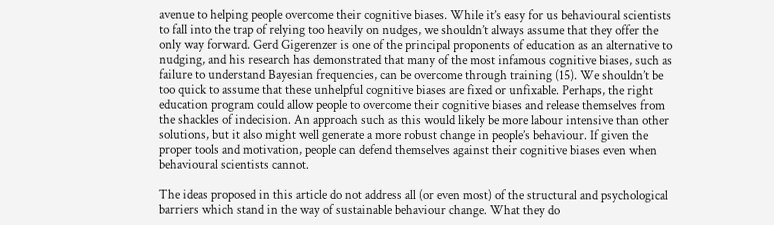avenue to helping people overcome their cognitive biases. While it’s easy for us behavioural scientists to fall into the trap of relying too heavily on nudges, we shouldn’t always assume that they offer the only way forward. Gerd Gigerenzer is one of the principal proponents of education as an alternative to nudging, and his research has demonstrated that many of the most infamous cognitive biases, such as failure to understand Bayesian frequencies, can be overcome through training (15). We shouldn’t be too quick to assume that these unhelpful cognitive biases are fixed or unfixable. Perhaps, the right education program could allow people to overcome their cognitive biases and release themselves from the shackles of indecision. An approach such as this would likely be more labour intensive than other solutions, but it also might well generate a more robust change in people’s behaviour. If given the proper tools and motivation, people can defend themselves against their cognitive biases even when behavioural scientists cannot.

The ideas proposed in this article do not address all (or even most) of the structural and psychological barriers which stand in the way of sustainable behaviour change. What they do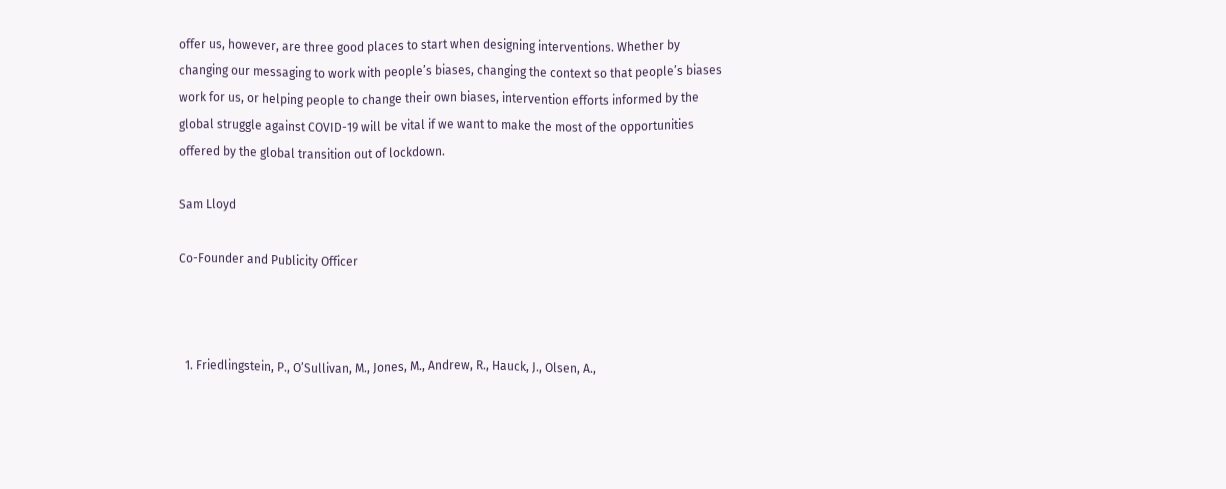offer us, however, are three good places to start when designing interventions. Whether by changing our messaging to work with people’s biases, changing the context so that people’s biases work for us, or helping people to change their own biases, intervention efforts informed by the global struggle against COVID-19 will be vital if we want to make the most of the opportunities offered by the global transition out of lockdown.

Sam Lloyd

Co-Founder and Publicity Officer



  1. Friedlingstein, P., O’Sullivan, M., Jones, M., Andrew, R., Hauck, J., Olsen, A.,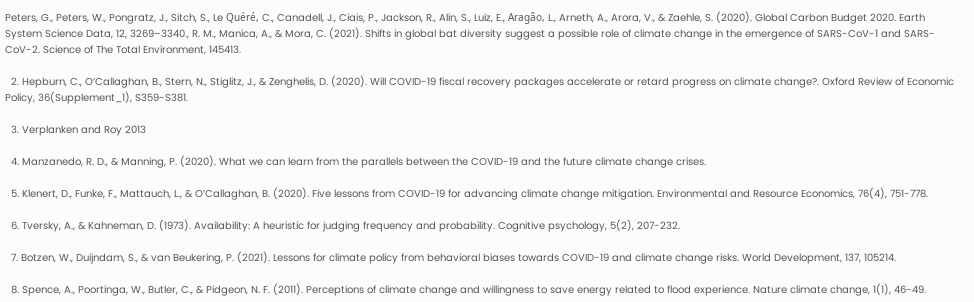Peters, G., Peters, W., Pongratz, J., Sitch, S., Le Quéré, C., Canadell, J., Ciais, P., Jackson, R., Alin, S., Luiz, E., Aragão, L., Arneth, A., Arora, V., & Zaehle, S. (2020). Global Carbon Budget 2020. Earth System Science Data, 12, 3269–3340., R. M., Manica, A., & Mora, C. (2021). Shifts in global bat diversity suggest a possible role of climate change in the emergence of SARS-CoV-1 and SARS-CoV-2. Science of The Total Environment, 145413.

  2. Hepburn, C., O’Callaghan, B., Stern, N., Stiglitz, J., & Zenghelis, D. (2020). Will COVID-19 fiscal recovery packages accelerate or retard progress on climate change?. Oxford Review of Economic Policy, 36(Supplement_1), S359-S381.

  3. Verplanken and Roy 2013

  4. Manzanedo, R. D., & Manning, P. (2020). What we can learn from the parallels between the COVID-19 and the future climate change crises.

  5. Klenert, D., Funke, F., Mattauch, L., & O’Callaghan, B. (2020). Five lessons from COVID-19 for advancing climate change mitigation. Environmental and Resource Economics, 76(4), 751-778.

  6. Tversky, A., & Kahneman, D. (1973). Availability: A heuristic for judging frequency and probability. Cognitive psychology, 5(2), 207-232.

  7. Botzen, W., Duijndam, S., & van Beukering, P. (2021). Lessons for climate policy from behavioral biases towards COVID-19 and climate change risks. World Development, 137, 105214.

  8. Spence, A., Poortinga, W., Butler, C., & Pidgeon, N. F. (2011). Perceptions of climate change and willingness to save energy related to flood experience. Nature climate change, 1(1), 46-49.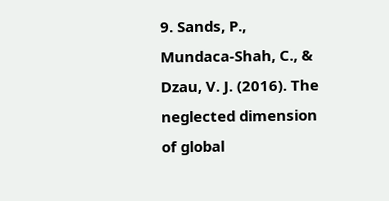9. Sands, P., Mundaca-Shah, C., & Dzau, V. J. (2016). The neglected dimension of global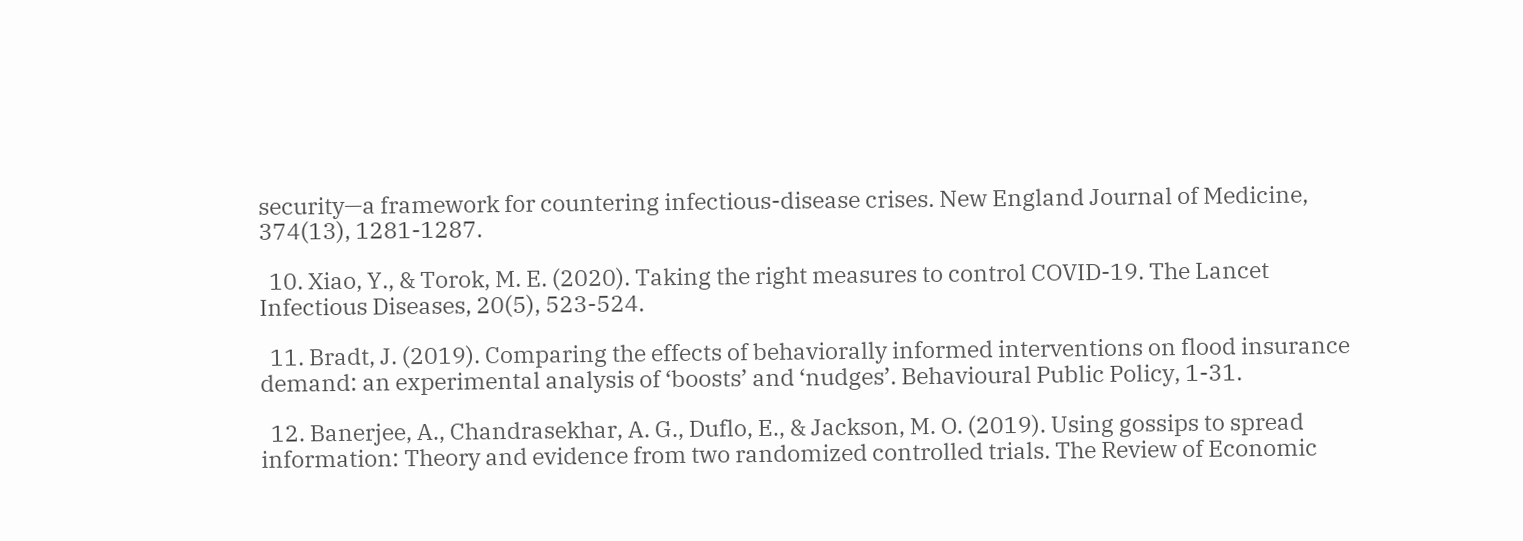security—a framework for countering infectious-disease crises. New England Journal of Medicine, 374(13), 1281-1287.

  10. Xiao, Y., & Torok, M. E. (2020). Taking the right measures to control COVID-19. The Lancet Infectious Diseases, 20(5), 523-524.

  11. Bradt, J. (2019). Comparing the effects of behaviorally informed interventions on flood insurance demand: an experimental analysis of ‘boosts’ and ‘nudges’. Behavioural Public Policy, 1-31.

  12. Banerjee, A., Chandrasekhar, A. G., Duflo, E., & Jackson, M. O. (2019). Using gossips to spread information: Theory and evidence from two randomized controlled trials. The Review of Economic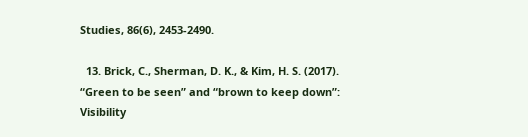Studies, 86(6), 2453-2490.

  13. Brick, C., Sherman, D. K., & Kim, H. S. (2017). “Green to be seen” and “brown to keep down”: Visibility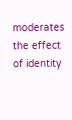moderates the effect of identity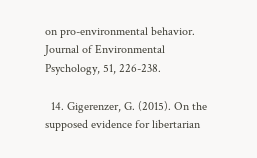on pro-environmental behavior. Journal of Environmental Psychology, 51, 226-238.

  14. Gigerenzer, G. (2015). On the supposed evidence for libertarian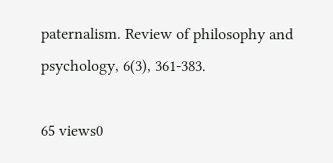paternalism. Review of philosophy and psychology, 6(3), 361-383.

65 views0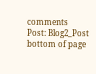comments
Post: Blog2_Post
bottom of page